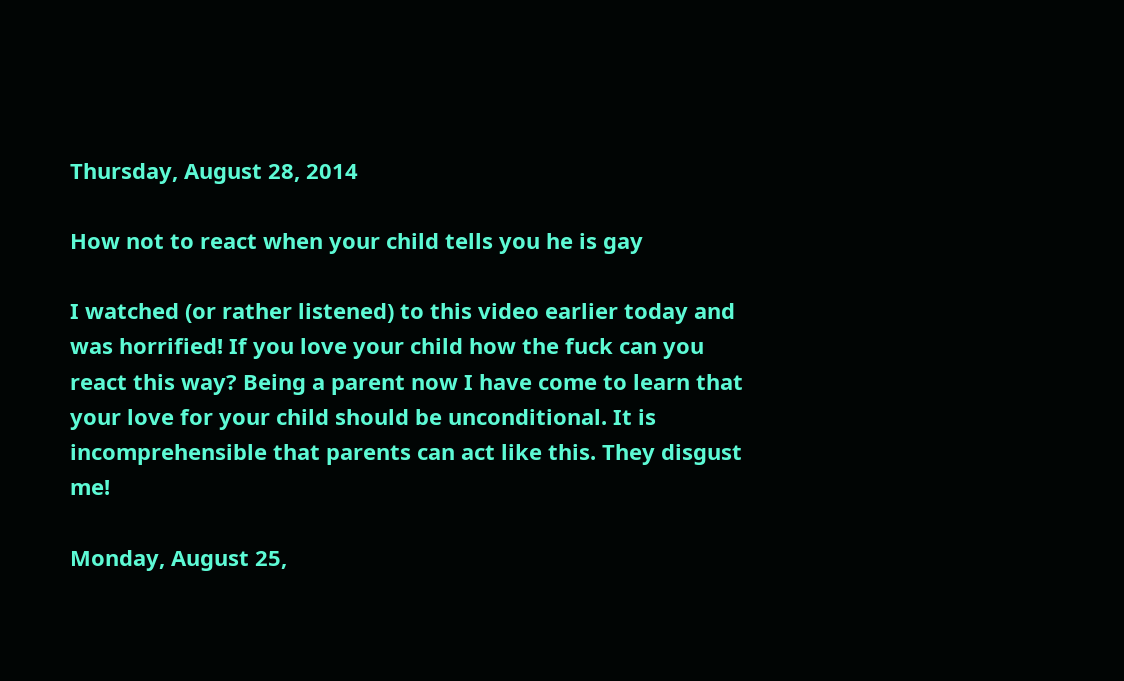Thursday, August 28, 2014

How not to react when your child tells you he is gay

I watched (or rather listened) to this video earlier today and was horrified! If you love your child how the fuck can you react this way? Being a parent now I have come to learn that your love for your child should be unconditional. It is incomprehensible that parents can act like this. They disgust me!

Monday, August 25,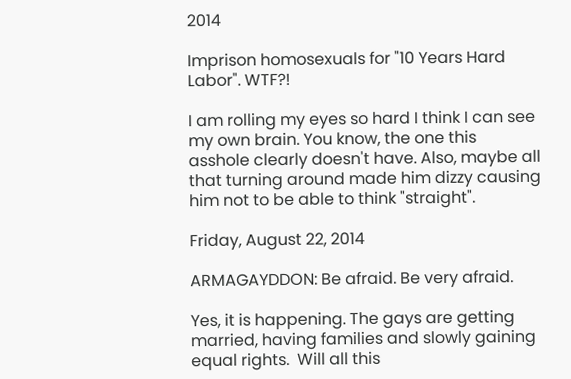2014

Imprison homosexuals for "10 Years Hard Labor". WTF?!

I am rolling my eyes so hard I think I can see my own brain. You know, the one this asshole clearly doesn't have. Also, maybe all that turning around made him dizzy causing him not to be able to think "straight".

Friday, August 22, 2014

ARMAGAYDDON: Be afraid. Be very afraid.

Yes, it is happening. The gays are getting married, having families and slowly gaining equal rights.  Will all this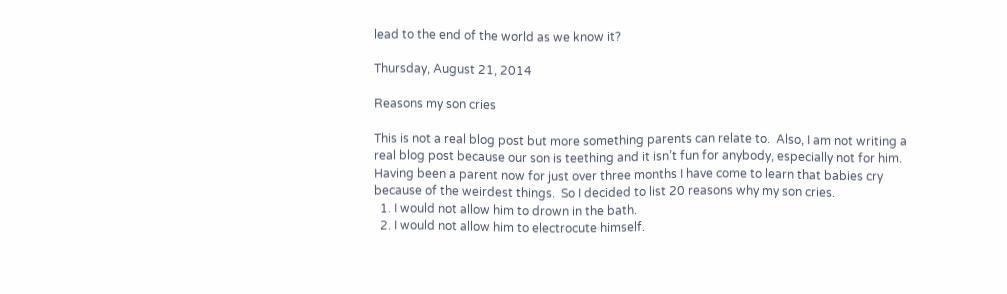lead to the end of the world as we know it?

Thursday, August 21, 2014

Reasons my son cries

This is not a real blog post but more something parents can relate to.  Also, I am not writing a real blog post because our son is teething and it isn’t fun for anybody, especially not for him.  Having been a parent now for just over three months I have come to learn that babies cry because of the weirdest things.  So I decided to list 20 reasons why my son cries.
  1. I would not allow him to drown in the bath.
  2. I would not allow him to electrocute himself.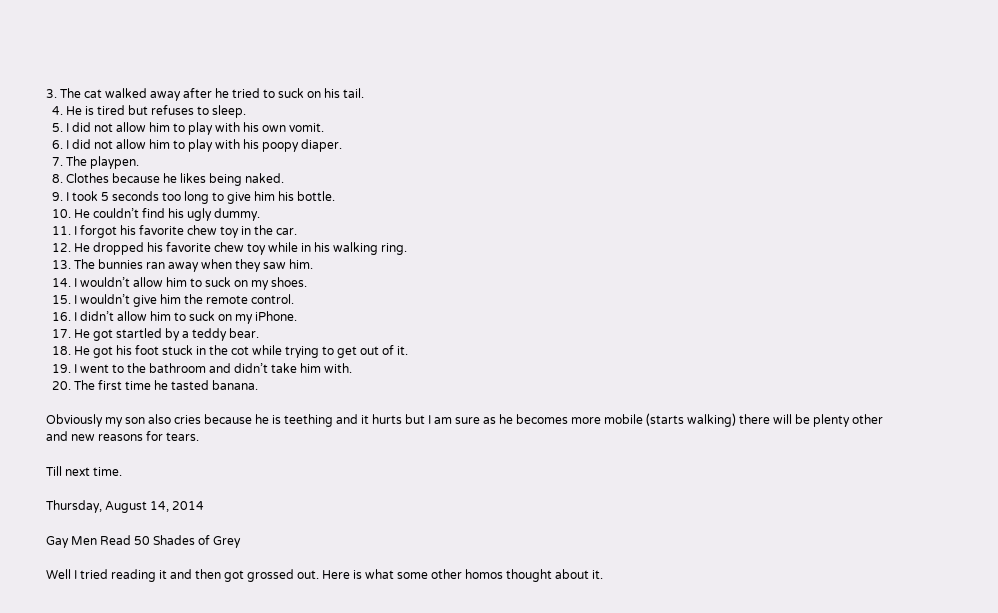3. The cat walked away after he tried to suck on his tail.
  4. He is tired but refuses to sleep.
  5. I did not allow him to play with his own vomit.
  6. I did not allow him to play with his poopy diaper.
  7. The playpen.
  8. Clothes because he likes being naked.
  9. I took 5 seconds too long to give him his bottle.
  10. He couldn’t find his ugly dummy.
  11. I forgot his favorite chew toy in the car.
  12. He dropped his favorite chew toy while in his walking ring.
  13. The bunnies ran away when they saw him.
  14. I wouldn’t allow him to suck on my shoes.
  15. I wouldn’t give him the remote control.
  16. I didn’t allow him to suck on my iPhone.
  17. He got startled by a teddy bear.
  18. He got his foot stuck in the cot while trying to get out of it.
  19. I went to the bathroom and didn’t take him with.
  20. The first time he tasted banana.

Obviously my son also cries because he is teething and it hurts but I am sure as he becomes more mobile (starts walking) there will be plenty other and new reasons for tears.

Till next time.

Thursday, August 14, 2014

Gay Men Read 50 Shades of Grey

Well I tried reading it and then got grossed out. Here is what some other homos thought about it.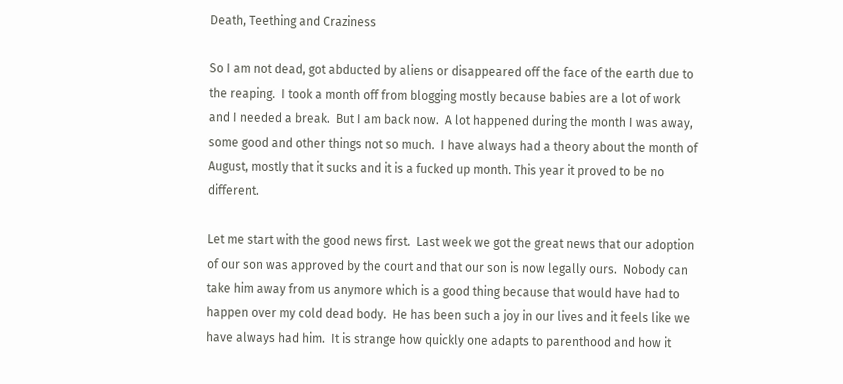Death, Teething and Craziness

So I am not dead, got abducted by aliens or disappeared off the face of the earth due to the reaping.  I took a month off from blogging mostly because babies are a lot of work and I needed a break.  But I am back now.  A lot happened during the month I was away, some good and other things not so much.  I have always had a theory about the month of August, mostly that it sucks and it is a fucked up month. This year it proved to be no different.

Let me start with the good news first.  Last week we got the great news that our adoption of our son was approved by the court and that our son is now legally ours.  Nobody can take him away from us anymore which is a good thing because that would have had to happen over my cold dead body.  He has been such a joy in our lives and it feels like we have always had him.  It is strange how quickly one adapts to parenthood and how it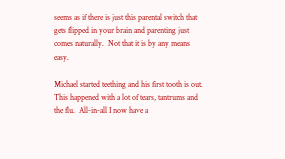seems as if there is just this parental switch that gets flipped in your brain and parenting just comes naturally.  Not that it is by any means easy.

Michael started teething and his first tooth is out.  This happened with a lot of tears, tantrums and the flu.  All-in-all I now have a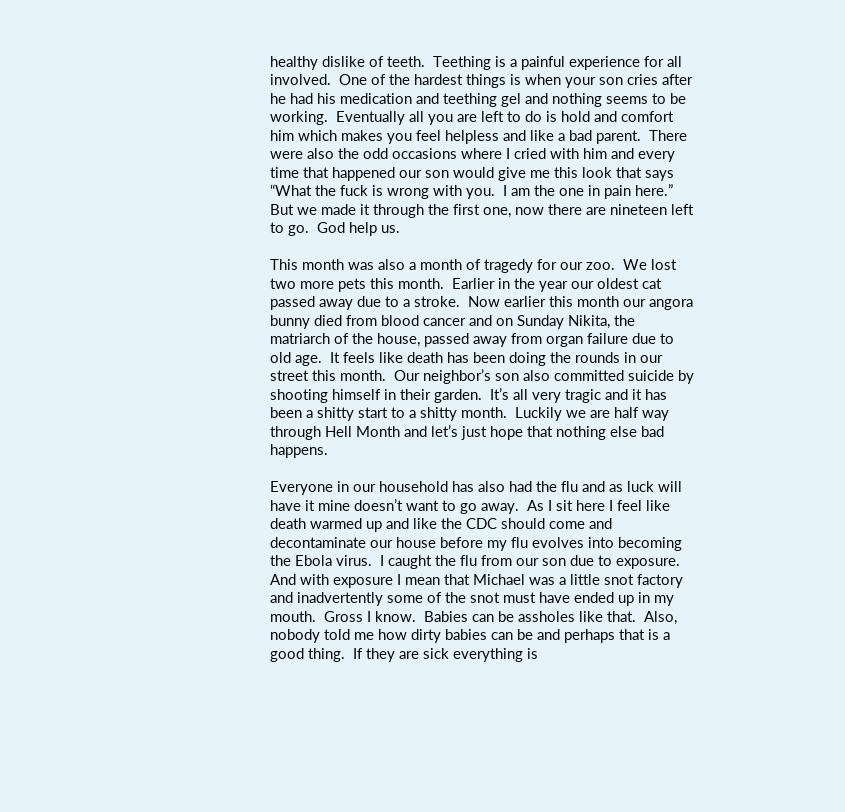healthy dislike of teeth.  Teething is a painful experience for all involved.  One of the hardest things is when your son cries after he had his medication and teething gel and nothing seems to be working.  Eventually all you are left to do is hold and comfort him which makes you feel helpless and like a bad parent.  There were also the odd occasions where I cried with him and every time that happened our son would give me this look that says “What the fuck is wrong with you.  I am the one in pain here.”  But we made it through the first one, now there are nineteen left to go.  God help us.

This month was also a month of tragedy for our zoo.  We lost two more pets this month.  Earlier in the year our oldest cat passed away due to a stroke.  Now earlier this month our angora bunny died from blood cancer and on Sunday Nikita, the matriarch of the house, passed away from organ failure due to old age.  It feels like death has been doing the rounds in our street this month.  Our neighbor’s son also committed suicide by shooting himself in their garden.  It’s all very tragic and it has been a shitty start to a shitty month.  Luckily we are half way through Hell Month and let’s just hope that nothing else bad happens.

Everyone in our household has also had the flu and as luck will have it mine doesn’t want to go away.  As I sit here I feel like death warmed up and like the CDC should come and decontaminate our house before my flu evolves into becoming the Ebola virus.  I caught the flu from our son due to exposure.  And with exposure I mean that Michael was a little snot factory and inadvertently some of the snot must have ended up in my mouth.  Gross I know.  Babies can be assholes like that.  Also, nobody told me how dirty babies can be and perhaps that is a good thing.  If they are sick everything is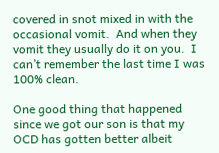covered in snot mixed in with the occasional vomit.  And when they vomit they usually do it on you.  I can’t remember the last time I was 100% clean.

One good thing that happened since we got our son is that my OCD has gotten better albeit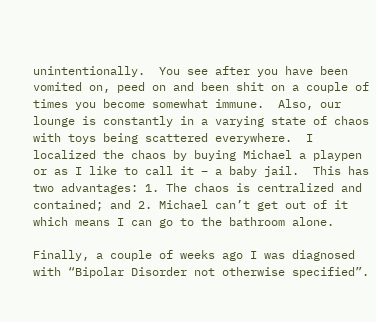unintentionally.  You see after you have been vomited on, peed on and been shit on a couple of times you become somewhat immune.  Also, our lounge is constantly in a varying state of chaos with toys being scattered everywhere.  I localized the chaos by buying Michael a playpen or as I like to call it – a baby jail.  This has two advantages: 1. The chaos is centralized and contained; and 2. Michael can’t get out of it which means I can go to the bathroom alone.

Finally, a couple of weeks ago I was diagnosed with “Bipolar Disorder not otherwise specified”.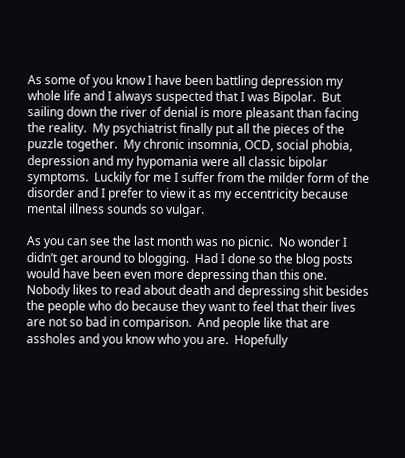As some of you know I have been battling depression my whole life and I always suspected that I was Bipolar.  But sailing down the river of denial is more pleasant than facing the reality.  My psychiatrist finally put all the pieces of the puzzle together.  My chronic insomnia, OCD, social phobia, depression and my hypomania were all classic bipolar symptoms.  Luckily for me I suffer from the milder form of the disorder and I prefer to view it as my eccentricity because mental illness sounds so vulgar.

As you can see the last month was no picnic.  No wonder I didn’t get around to blogging.  Had I done so the blog posts would have been even more depressing than this one.  Nobody likes to read about death and depressing shit besides the people who do because they want to feel that their lives are not so bad in comparison.  And people like that are assholes and you know who you are.  Hopefully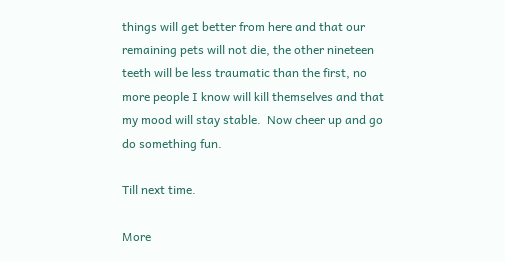things will get better from here and that our remaining pets will not die, the other nineteen teeth will be less traumatic than the first, no more people I know will kill themselves and that my mood will stay stable.  Now cheer up and go do something fun.

Till next time.

More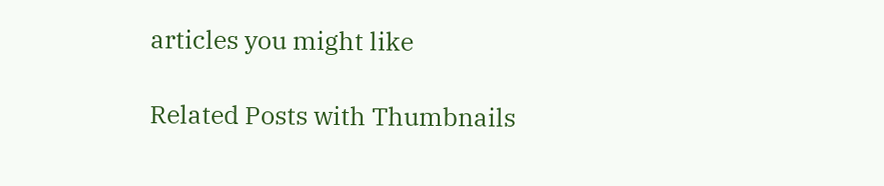articles you might like

Related Posts with Thumbnails